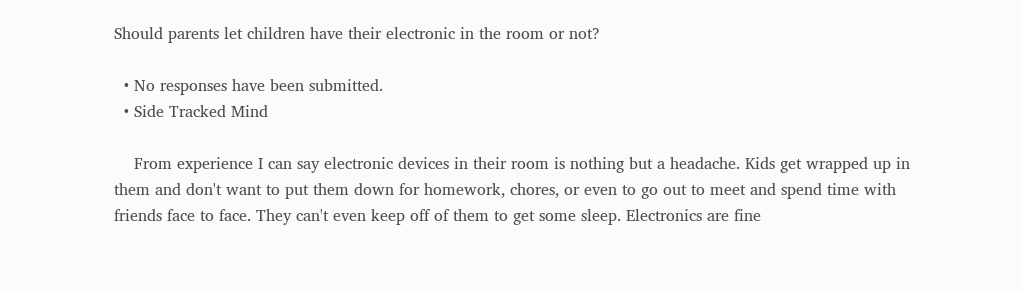Should parents let children have their electronic in the room or not?

  • No responses have been submitted.
  • Side Tracked Mind

    From experience I can say electronic devices in their room is nothing but a headache. Kids get wrapped up in them and don't want to put them down for homework, chores, or even to go out to meet and spend time with friends face to face. They can't even keep off of them to get some sleep. Electronics are fine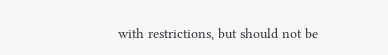with restrictions, but should not be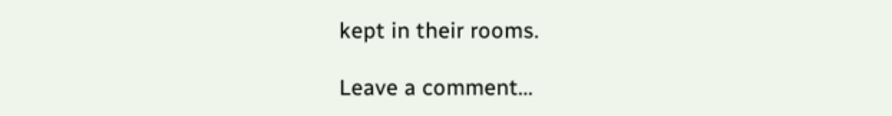kept in their rooms.

Leave a comment...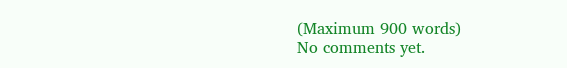(Maximum 900 words)
No comments yet.